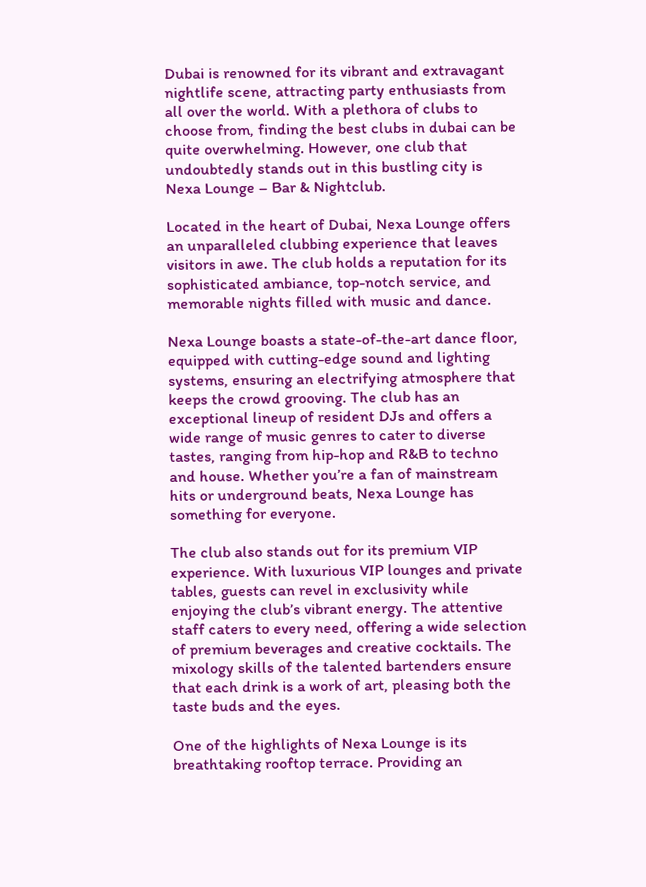Dubai is renowned for its vibrant and extravagant nightlife scene, attracting party enthusiasts from all over the world. With a plethora of clubs to choose from, finding the best clubs in dubai can be quite overwhelming. However, one club that undoubtedly stands out in this bustling city is Nexa Lounge – Bar & Nightclub.

Located in the heart of Dubai, Nexa Lounge offers an unparalleled clubbing experience that leaves visitors in awe. The club holds a reputation for its sophisticated ambiance, top-notch service, and memorable nights filled with music and dance.

Nexa Lounge boasts a state-of-the-art dance floor, equipped with cutting-edge sound and lighting systems, ensuring an electrifying atmosphere that keeps the crowd grooving. The club has an exceptional lineup of resident DJs and offers a wide range of music genres to cater to diverse tastes, ranging from hip-hop and R&B to techno and house. Whether you’re a fan of mainstream hits or underground beats, Nexa Lounge has something for everyone.

The club also stands out for its premium VIP experience. With luxurious VIP lounges and private tables, guests can revel in exclusivity while enjoying the club’s vibrant energy. The attentive staff caters to every need, offering a wide selection of premium beverages and creative cocktails. The mixology skills of the talented bartenders ensure that each drink is a work of art, pleasing both the taste buds and the eyes.

One of the highlights of Nexa Lounge is its breathtaking rooftop terrace. Providing an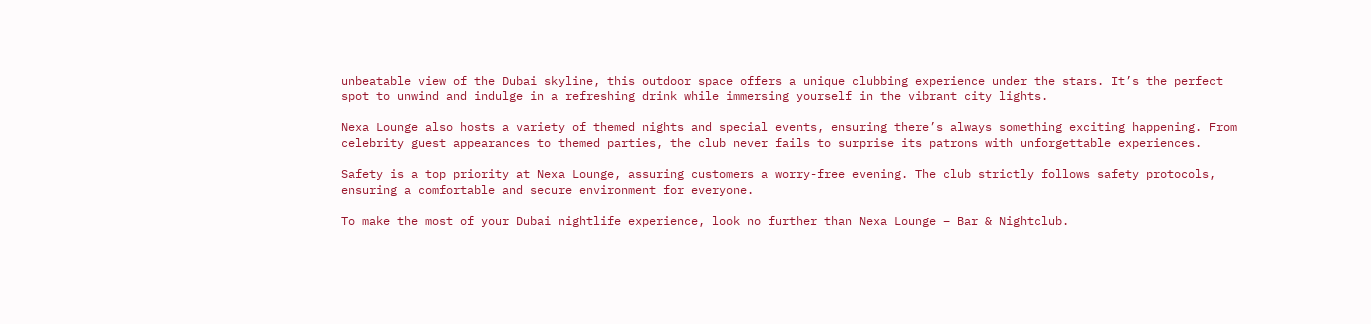unbeatable view of the Dubai skyline, this outdoor space offers a unique clubbing experience under the stars. It’s the perfect spot to unwind and indulge in a refreshing drink while immersing yourself in the vibrant city lights.

Nexa Lounge also hosts a variety of themed nights and special events, ensuring there’s always something exciting happening. From celebrity guest appearances to themed parties, the club never fails to surprise its patrons with unforgettable experiences.

Safety is a top priority at Nexa Lounge, assuring customers a worry-free evening. The club strictly follows safety protocols, ensuring a comfortable and secure environment for everyone.

To make the most of your Dubai nightlife experience, look no further than Nexa Lounge – Bar & Nightclub.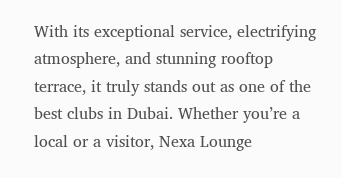With its exceptional service, electrifying atmosphere, and stunning rooftop terrace, it truly stands out as one of the best clubs in Dubai. Whether you’re a local or a visitor, Nexa Lounge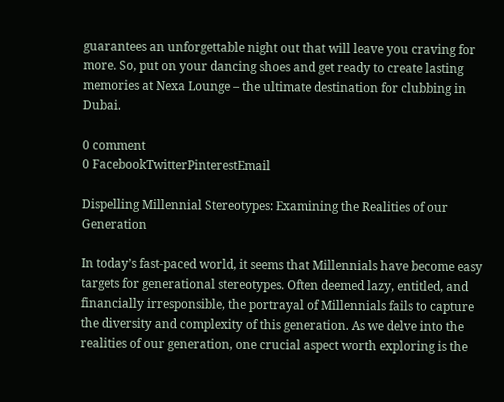guarantees an unforgettable night out that will leave you craving for more. So, put on your dancing shoes and get ready to create lasting memories at Nexa Lounge – the ultimate destination for clubbing in Dubai.

0 comment
0 FacebookTwitterPinterestEmail

Dispelling Millennial Stereotypes: Examining the Realities of our Generation

In today’s fast-paced world, it seems that Millennials have become easy targets for generational stereotypes. Often deemed lazy, entitled, and financially irresponsible, the portrayal of Millennials fails to capture the diversity and complexity of this generation. As we delve into the realities of our generation, one crucial aspect worth exploring is the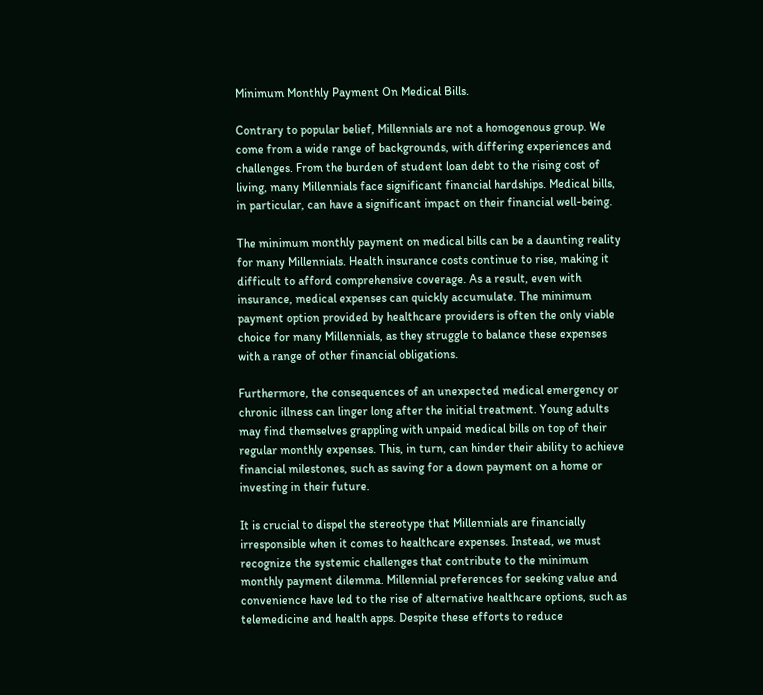Minimum Monthly Payment On Medical Bills.

Contrary to popular belief, Millennials are not a homogenous group. We come from a wide range of backgrounds, with differing experiences and challenges. From the burden of student loan debt to the rising cost of living, many Millennials face significant financial hardships. Medical bills, in particular, can have a significant impact on their financial well-being.

The minimum monthly payment on medical bills can be a daunting reality for many Millennials. Health insurance costs continue to rise, making it difficult to afford comprehensive coverage. As a result, even with insurance, medical expenses can quickly accumulate. The minimum payment option provided by healthcare providers is often the only viable choice for many Millennials, as they struggle to balance these expenses with a range of other financial obligations.

Furthermore, the consequences of an unexpected medical emergency or chronic illness can linger long after the initial treatment. Young adults may find themselves grappling with unpaid medical bills on top of their regular monthly expenses. This, in turn, can hinder their ability to achieve financial milestones, such as saving for a down payment on a home or investing in their future.

It is crucial to dispel the stereotype that Millennials are financially irresponsible when it comes to healthcare expenses. Instead, we must recognize the systemic challenges that contribute to the minimum monthly payment dilemma. Millennial preferences for seeking value and convenience have led to the rise of alternative healthcare options, such as telemedicine and health apps. Despite these efforts to reduce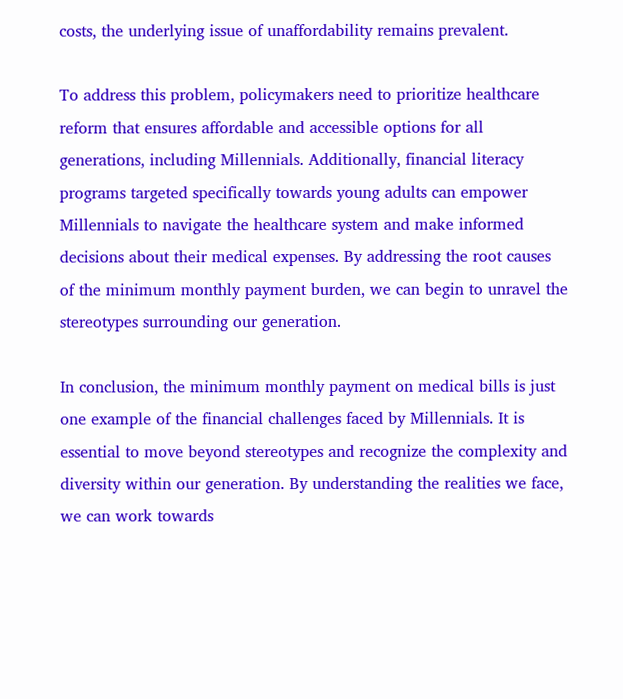costs, the underlying issue of unaffordability remains prevalent.

To address this problem, policymakers need to prioritize healthcare reform that ensures affordable and accessible options for all generations, including Millennials. Additionally, financial literacy programs targeted specifically towards young adults can empower Millennials to navigate the healthcare system and make informed decisions about their medical expenses. By addressing the root causes of the minimum monthly payment burden, we can begin to unravel the stereotypes surrounding our generation.

In conclusion, the minimum monthly payment on medical bills is just one example of the financial challenges faced by Millennials. It is essential to move beyond stereotypes and recognize the complexity and diversity within our generation. By understanding the realities we face, we can work towards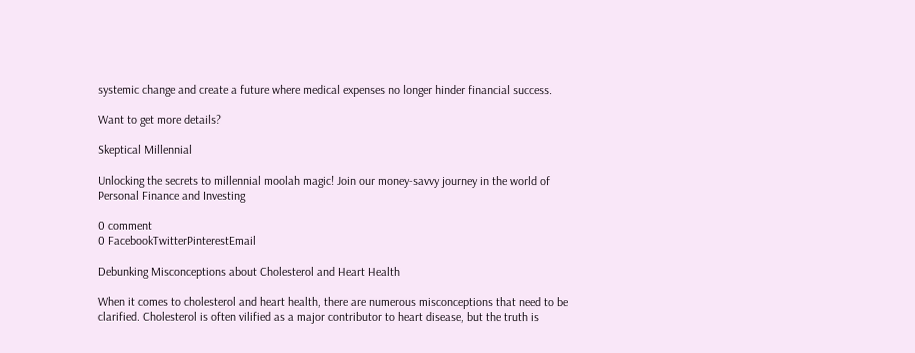systemic change and create a future where medical expenses no longer hinder financial success.

Want to get more details?

Skeptical Millennial

Unlocking the secrets to millennial moolah magic! Join our money-savvy journey in the world of Personal Finance and Investing

0 comment
0 FacebookTwitterPinterestEmail

Debunking Misconceptions about Cholesterol and Heart Health

When it comes to cholesterol and heart health, there are numerous misconceptions that need to be clarified. Cholesterol is often vilified as a major contributor to heart disease, but the truth is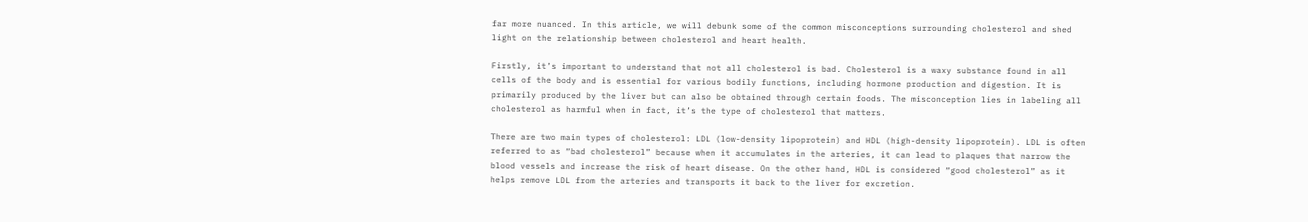far more nuanced. In this article, we will debunk some of the common misconceptions surrounding cholesterol and shed light on the relationship between cholesterol and heart health.

Firstly, it’s important to understand that not all cholesterol is bad. Cholesterol is a waxy substance found in all cells of the body and is essential for various bodily functions, including hormone production and digestion. It is primarily produced by the liver but can also be obtained through certain foods. The misconception lies in labeling all cholesterol as harmful when in fact, it’s the type of cholesterol that matters.

There are two main types of cholesterol: LDL (low-density lipoprotein) and HDL (high-density lipoprotein). LDL is often referred to as “bad cholesterol” because when it accumulates in the arteries, it can lead to plaques that narrow the blood vessels and increase the risk of heart disease. On the other hand, HDL is considered “good cholesterol” as it helps remove LDL from the arteries and transports it back to the liver for excretion.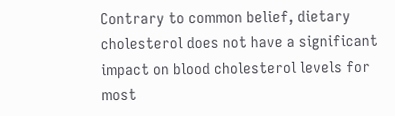Contrary to common belief, dietary cholesterol does not have a significant impact on blood cholesterol levels for most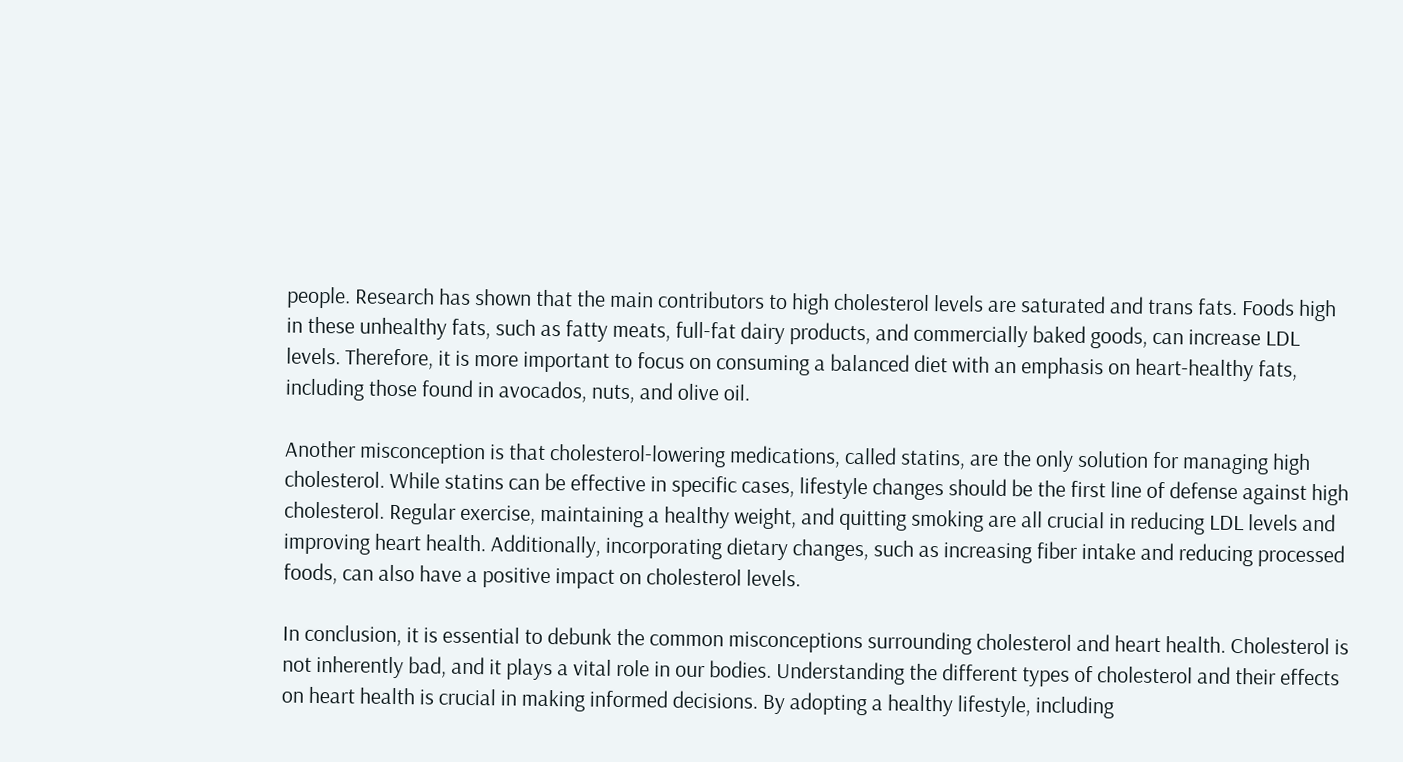people. Research has shown that the main contributors to high cholesterol levels are saturated and trans fats. Foods high in these unhealthy fats, such as fatty meats, full-fat dairy products, and commercially baked goods, can increase LDL levels. Therefore, it is more important to focus on consuming a balanced diet with an emphasis on heart-healthy fats, including those found in avocados, nuts, and olive oil.

Another misconception is that cholesterol-lowering medications, called statins, are the only solution for managing high cholesterol. While statins can be effective in specific cases, lifestyle changes should be the first line of defense against high cholesterol. Regular exercise, maintaining a healthy weight, and quitting smoking are all crucial in reducing LDL levels and improving heart health. Additionally, incorporating dietary changes, such as increasing fiber intake and reducing processed foods, can also have a positive impact on cholesterol levels.

In conclusion, it is essential to debunk the common misconceptions surrounding cholesterol and heart health. Cholesterol is not inherently bad, and it plays a vital role in our bodies. Understanding the different types of cholesterol and their effects on heart health is crucial in making informed decisions. By adopting a healthy lifestyle, including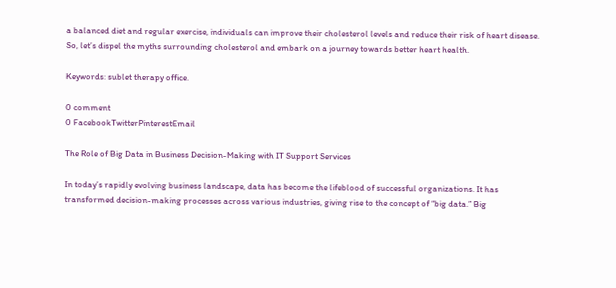a balanced diet and regular exercise, individuals can improve their cholesterol levels and reduce their risk of heart disease. So, let’s dispel the myths surrounding cholesterol and embark on a journey towards better heart health.

Keywords: sublet therapy office.

0 comment
0 FacebookTwitterPinterestEmail

The Role of Big Data in Business Decision-Making with IT Support Services

In today’s rapidly evolving business landscape, data has become the lifeblood of successful organizations. It has transformed decision-making processes across various industries, giving rise to the concept of “big data.” Big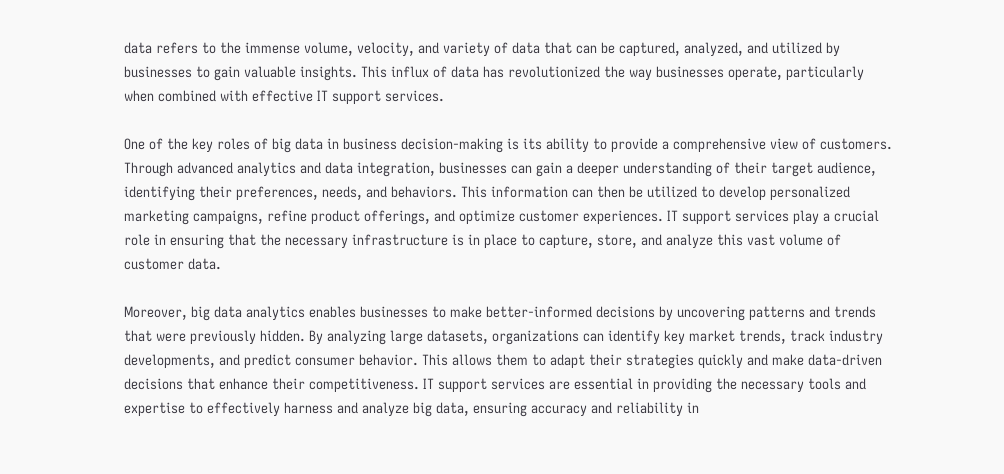data refers to the immense volume, velocity, and variety of data that can be captured, analyzed, and utilized by businesses to gain valuable insights. This influx of data has revolutionized the way businesses operate, particularly when combined with effective IT support services.

One of the key roles of big data in business decision-making is its ability to provide a comprehensive view of customers. Through advanced analytics and data integration, businesses can gain a deeper understanding of their target audience, identifying their preferences, needs, and behaviors. This information can then be utilized to develop personalized marketing campaigns, refine product offerings, and optimize customer experiences. IT support services play a crucial role in ensuring that the necessary infrastructure is in place to capture, store, and analyze this vast volume of customer data.

Moreover, big data analytics enables businesses to make better-informed decisions by uncovering patterns and trends that were previously hidden. By analyzing large datasets, organizations can identify key market trends, track industry developments, and predict consumer behavior. This allows them to adapt their strategies quickly and make data-driven decisions that enhance their competitiveness. IT support services are essential in providing the necessary tools and expertise to effectively harness and analyze big data, ensuring accuracy and reliability in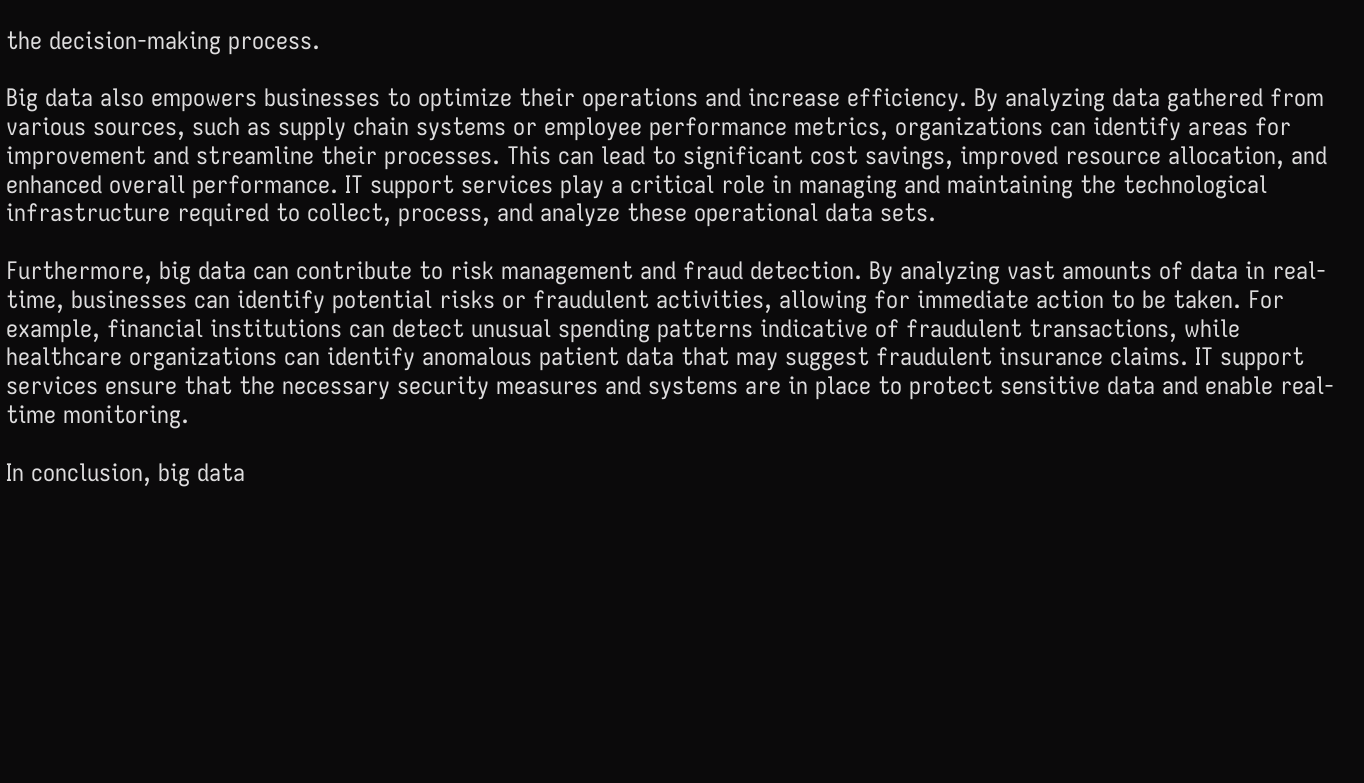the decision-making process.

Big data also empowers businesses to optimize their operations and increase efficiency. By analyzing data gathered from various sources, such as supply chain systems or employee performance metrics, organizations can identify areas for improvement and streamline their processes. This can lead to significant cost savings, improved resource allocation, and enhanced overall performance. IT support services play a critical role in managing and maintaining the technological infrastructure required to collect, process, and analyze these operational data sets.

Furthermore, big data can contribute to risk management and fraud detection. By analyzing vast amounts of data in real-time, businesses can identify potential risks or fraudulent activities, allowing for immediate action to be taken. For example, financial institutions can detect unusual spending patterns indicative of fraudulent transactions, while healthcare organizations can identify anomalous patient data that may suggest fraudulent insurance claims. IT support services ensure that the necessary security measures and systems are in place to protect sensitive data and enable real-time monitoring.

In conclusion, big data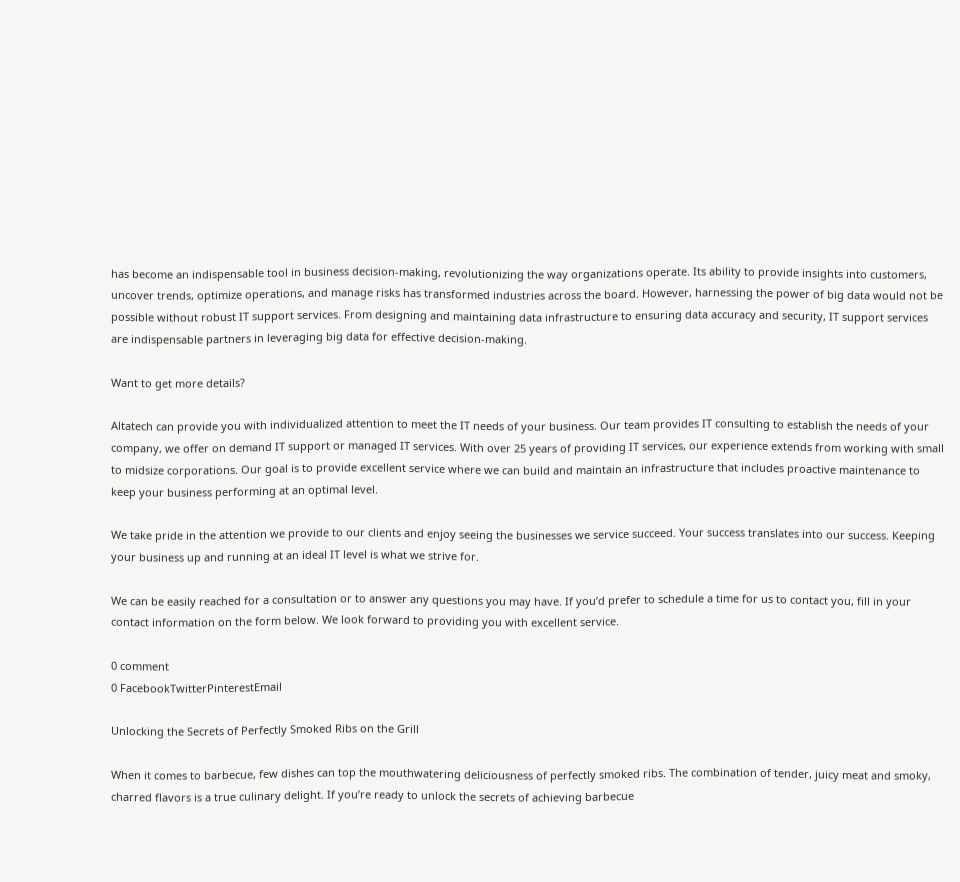has become an indispensable tool in business decision-making, revolutionizing the way organizations operate. Its ability to provide insights into customers, uncover trends, optimize operations, and manage risks has transformed industries across the board. However, harnessing the power of big data would not be possible without robust IT support services. From designing and maintaining data infrastructure to ensuring data accuracy and security, IT support services are indispensable partners in leveraging big data for effective decision-making.

Want to get more details?

Altatech can provide you with individualized attention to meet the IT needs of your business. Our team provides IT consulting to establish the needs of your company, we offer on demand IT support or managed IT services. With over 25 years of providing IT services, our experience extends from working with small to midsize corporations. Our goal is to provide excellent service where we can build and maintain an infrastructure that includes proactive maintenance to keep your business performing at an optimal level.

We take pride in the attention we provide to our clients and enjoy seeing the businesses we service succeed. Your success translates into our success. Keeping your business up and running at an ideal IT level is what we strive for.

We can be easily reached for a consultation or to answer any questions you may have. If you’d prefer to schedule a time for us to contact you, fill in your contact information on the form below. We look forward to providing you with excellent service.

0 comment
0 FacebookTwitterPinterestEmail

Unlocking the Secrets of Perfectly Smoked Ribs on the Grill

When it comes to barbecue, few dishes can top the mouthwatering deliciousness of perfectly smoked ribs. The combination of tender, juicy meat and smoky, charred flavors is a true culinary delight. If you’re ready to unlock the secrets of achieving barbecue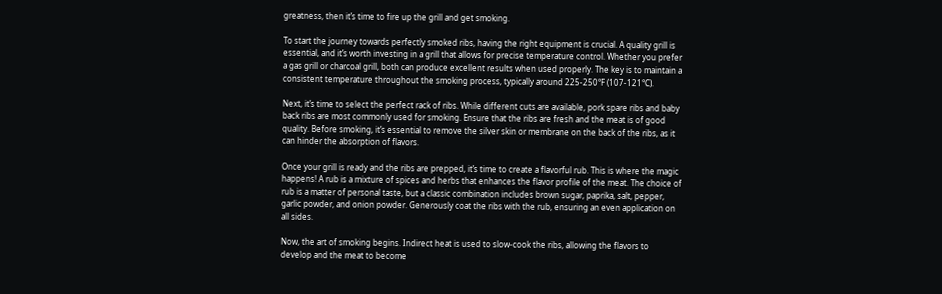greatness, then it’s time to fire up the grill and get smoking.

To start the journey towards perfectly smoked ribs, having the right equipment is crucial. A quality grill is essential, and it’s worth investing in a grill that allows for precise temperature control. Whether you prefer a gas grill or charcoal grill, both can produce excellent results when used properly. The key is to maintain a consistent temperature throughout the smoking process, typically around 225-250°F (107-121°C).

Next, it’s time to select the perfect rack of ribs. While different cuts are available, pork spare ribs and baby back ribs are most commonly used for smoking. Ensure that the ribs are fresh and the meat is of good quality. Before smoking, it’s essential to remove the silver skin or membrane on the back of the ribs, as it can hinder the absorption of flavors.

Once your grill is ready and the ribs are prepped, it’s time to create a flavorful rub. This is where the magic happens! A rub is a mixture of spices and herbs that enhances the flavor profile of the meat. The choice of rub is a matter of personal taste, but a classic combination includes brown sugar, paprika, salt, pepper, garlic powder, and onion powder. Generously coat the ribs with the rub, ensuring an even application on all sides.

Now, the art of smoking begins. Indirect heat is used to slow-cook the ribs, allowing the flavors to develop and the meat to become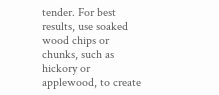tender. For best results, use soaked wood chips or chunks, such as hickory or applewood, to create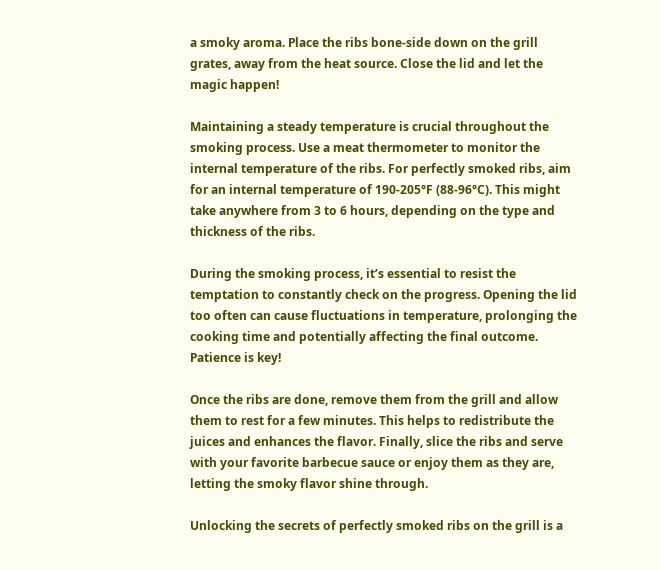a smoky aroma. Place the ribs bone-side down on the grill grates, away from the heat source. Close the lid and let the magic happen!

Maintaining a steady temperature is crucial throughout the smoking process. Use a meat thermometer to monitor the internal temperature of the ribs. For perfectly smoked ribs, aim for an internal temperature of 190-205°F (88-96°C). This might take anywhere from 3 to 6 hours, depending on the type and thickness of the ribs.

During the smoking process, it’s essential to resist the temptation to constantly check on the progress. Opening the lid too often can cause fluctuations in temperature, prolonging the cooking time and potentially affecting the final outcome. Patience is key!

Once the ribs are done, remove them from the grill and allow them to rest for a few minutes. This helps to redistribute the juices and enhances the flavor. Finally, slice the ribs and serve with your favorite barbecue sauce or enjoy them as they are, letting the smoky flavor shine through.

Unlocking the secrets of perfectly smoked ribs on the grill is a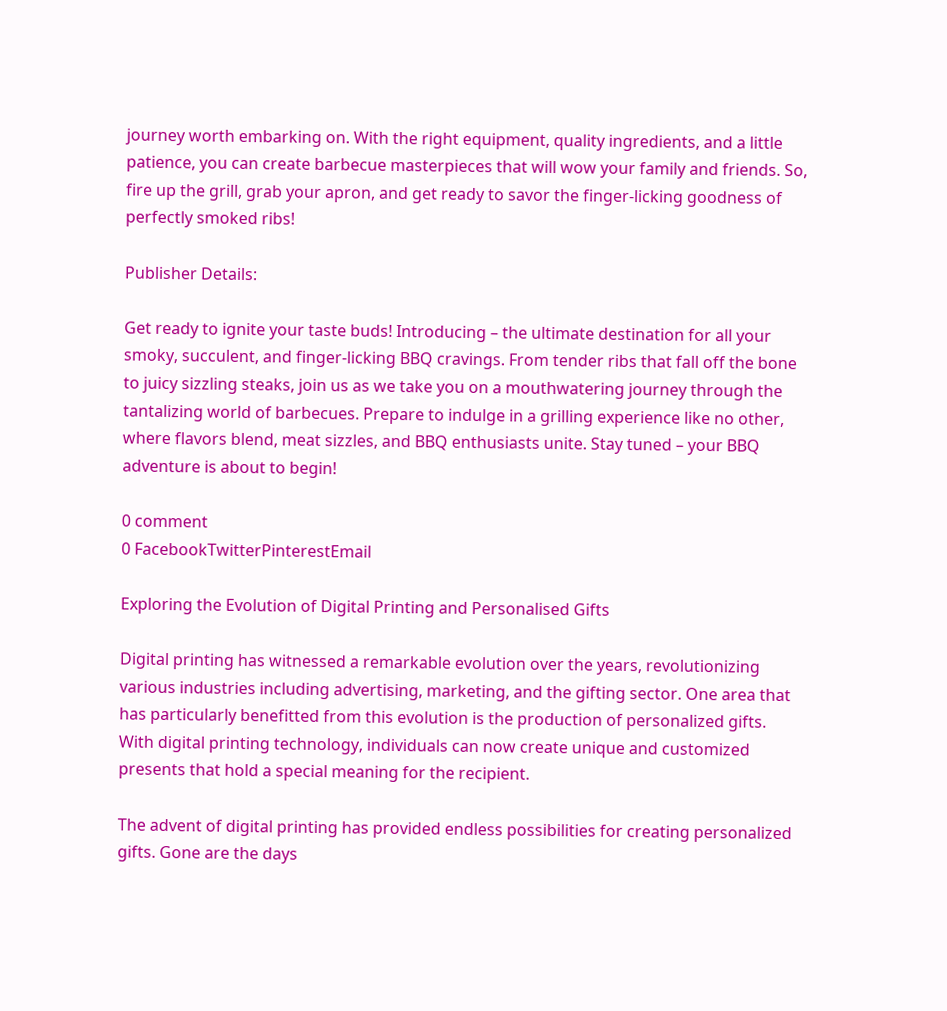journey worth embarking on. With the right equipment, quality ingredients, and a little patience, you can create barbecue masterpieces that will wow your family and friends. So, fire up the grill, grab your apron, and get ready to savor the finger-licking goodness of perfectly smoked ribs!

Publisher Details:

Get ready to ignite your taste buds! Introducing – the ultimate destination for all your smoky, succulent, and finger-licking BBQ cravings. From tender ribs that fall off the bone to juicy sizzling steaks, join us as we take you on a mouthwatering journey through the tantalizing world of barbecues. Prepare to indulge in a grilling experience like no other, where flavors blend, meat sizzles, and BBQ enthusiasts unite. Stay tuned – your BBQ adventure is about to begin!

0 comment
0 FacebookTwitterPinterestEmail

Exploring the Evolution of Digital Printing and Personalised Gifts

Digital printing has witnessed a remarkable evolution over the years, revolutionizing various industries including advertising, marketing, and the gifting sector. One area that has particularly benefitted from this evolution is the production of personalized gifts. With digital printing technology, individuals can now create unique and customized presents that hold a special meaning for the recipient.

The advent of digital printing has provided endless possibilities for creating personalized gifts. Gone are the days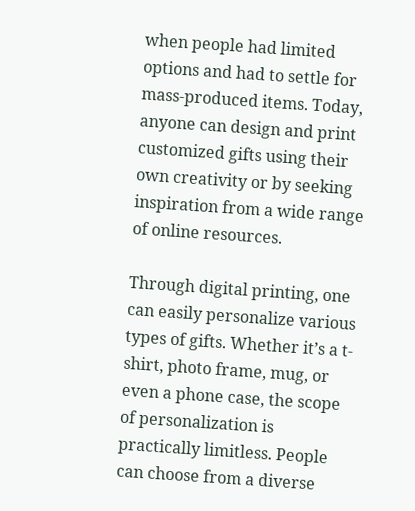when people had limited options and had to settle for mass-produced items. Today, anyone can design and print customized gifts using their own creativity or by seeking inspiration from a wide range of online resources.

Through digital printing, one can easily personalize various types of gifts. Whether it’s a t-shirt, photo frame, mug, or even a phone case, the scope of personalization is practically limitless. People can choose from a diverse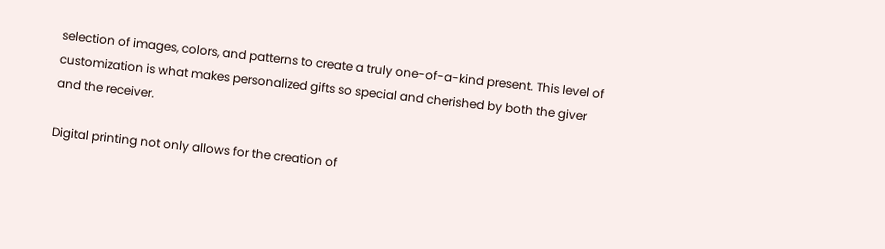selection of images, colors, and patterns to create a truly one-of-a-kind present. This level of customization is what makes personalized gifts so special and cherished by both the giver and the receiver.

Digital printing not only allows for the creation of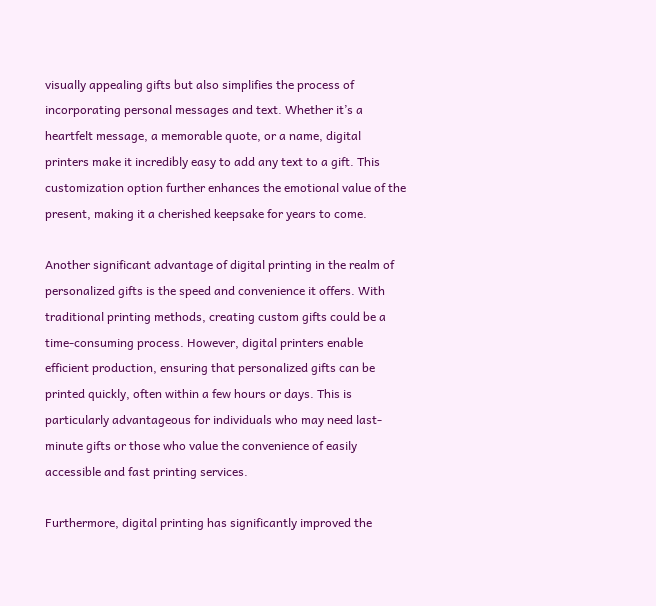visually appealing gifts but also simplifies the process of incorporating personal messages and text. Whether it’s a heartfelt message, a memorable quote, or a name, digital printers make it incredibly easy to add any text to a gift. This customization option further enhances the emotional value of the present, making it a cherished keepsake for years to come.

Another significant advantage of digital printing in the realm of personalized gifts is the speed and convenience it offers. With traditional printing methods, creating custom gifts could be a time-consuming process. However, digital printers enable efficient production, ensuring that personalized gifts can be printed quickly, often within a few hours or days. This is particularly advantageous for individuals who may need last-minute gifts or those who value the convenience of easily accessible and fast printing services.

Furthermore, digital printing has significantly improved the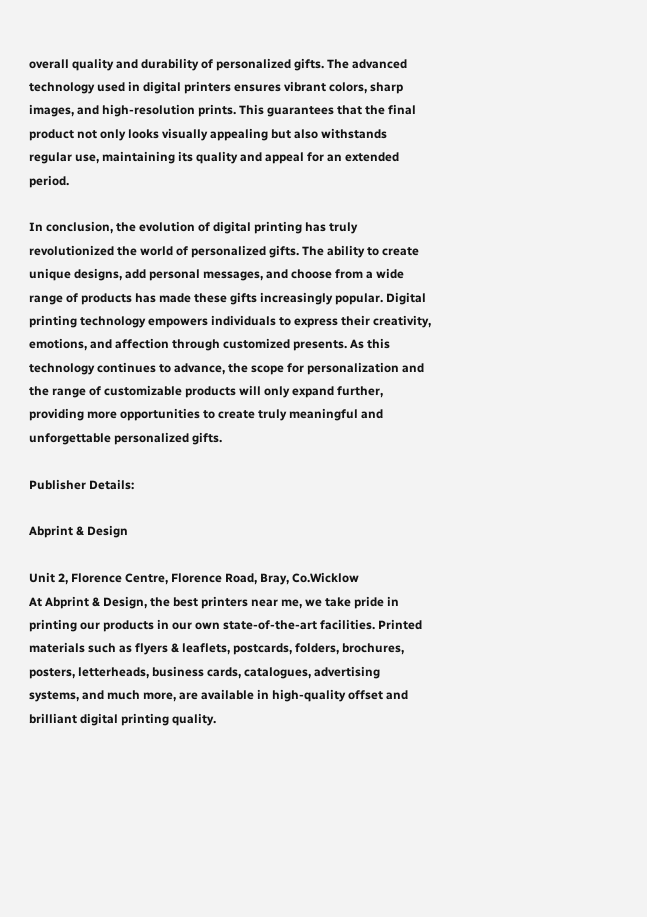overall quality and durability of personalized gifts. The advanced technology used in digital printers ensures vibrant colors, sharp images, and high-resolution prints. This guarantees that the final product not only looks visually appealing but also withstands regular use, maintaining its quality and appeal for an extended period.

In conclusion, the evolution of digital printing has truly revolutionized the world of personalized gifts. The ability to create unique designs, add personal messages, and choose from a wide range of products has made these gifts increasingly popular. Digital printing technology empowers individuals to express their creativity, emotions, and affection through customized presents. As this technology continues to advance, the scope for personalization and the range of customizable products will only expand further, providing more opportunities to create truly meaningful and unforgettable personalized gifts.

Publisher Details:

Abprint & Design

Unit 2, Florence Centre, Florence Road, Bray, Co.Wicklow
At Abprint & Design, the best printers near me, we take pride in printing our products in our own state-of-the-art facilities. Printed materials such as flyers & leaflets, postcards, folders, brochures, posters, letterheads, business cards, catalogues, advertising systems, and much more, are available in high-quality offset and brilliant digital printing quality.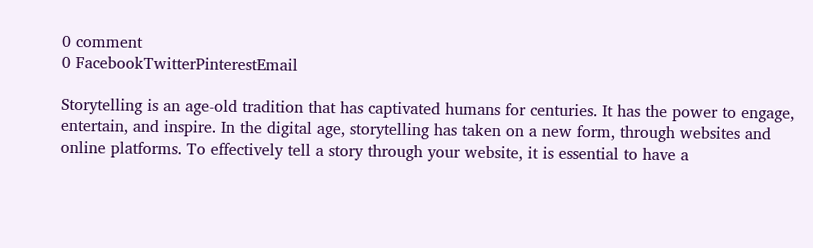0 comment
0 FacebookTwitterPinterestEmail

Storytelling is an age-old tradition that has captivated humans for centuries. It has the power to engage, entertain, and inspire. In the digital age, storytelling has taken on a new form, through websites and online platforms. To effectively tell a story through your website, it is essential to have a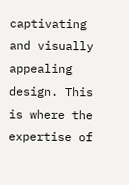captivating and visually appealing design. This is where the expertise of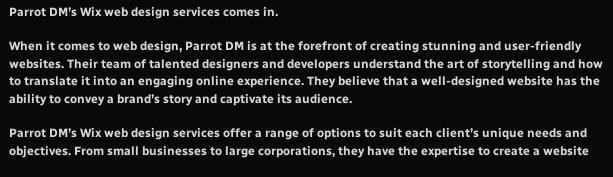Parrot DM’s Wix web design services comes in.

When it comes to web design, Parrot DM is at the forefront of creating stunning and user-friendly websites. Their team of talented designers and developers understand the art of storytelling and how to translate it into an engaging online experience. They believe that a well-designed website has the ability to convey a brand’s story and captivate its audience.

Parrot DM’s Wix web design services offer a range of options to suit each client’s unique needs and objectives. From small businesses to large corporations, they have the expertise to create a website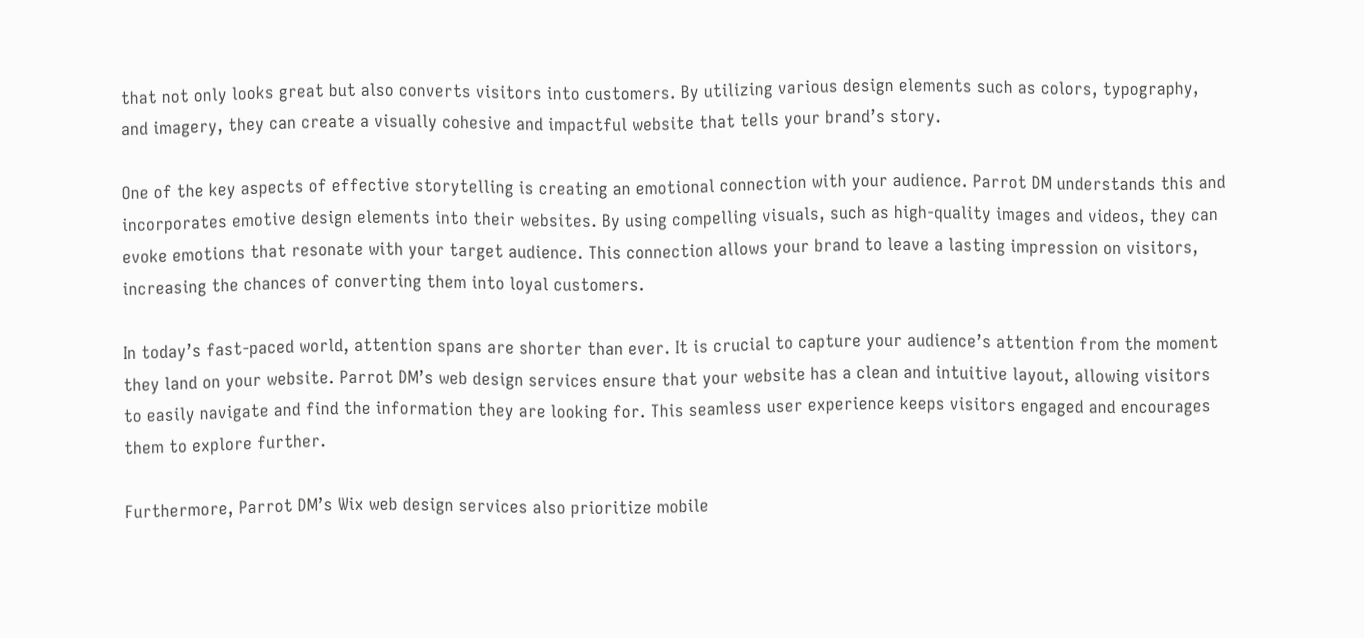that not only looks great but also converts visitors into customers. By utilizing various design elements such as colors, typography, and imagery, they can create a visually cohesive and impactful website that tells your brand’s story.

One of the key aspects of effective storytelling is creating an emotional connection with your audience. Parrot DM understands this and incorporates emotive design elements into their websites. By using compelling visuals, such as high-quality images and videos, they can evoke emotions that resonate with your target audience. This connection allows your brand to leave a lasting impression on visitors, increasing the chances of converting them into loyal customers.

In today’s fast-paced world, attention spans are shorter than ever. It is crucial to capture your audience’s attention from the moment they land on your website. Parrot DM’s web design services ensure that your website has a clean and intuitive layout, allowing visitors to easily navigate and find the information they are looking for. This seamless user experience keeps visitors engaged and encourages them to explore further.

Furthermore, Parrot DM’s Wix web design services also prioritize mobile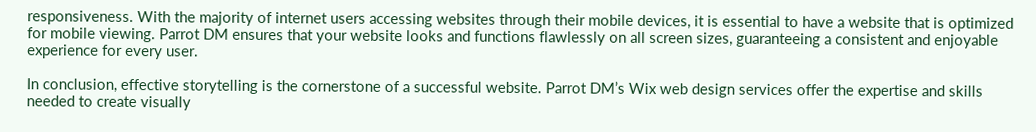responsiveness. With the majority of internet users accessing websites through their mobile devices, it is essential to have a website that is optimized for mobile viewing. Parrot DM ensures that your website looks and functions flawlessly on all screen sizes, guaranteeing a consistent and enjoyable experience for every user.

In conclusion, effective storytelling is the cornerstone of a successful website. Parrot DM’s Wix web design services offer the expertise and skills needed to create visually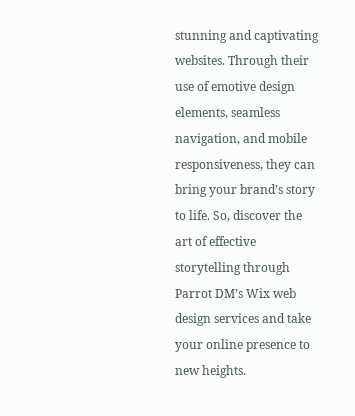stunning and captivating websites. Through their use of emotive design elements, seamless navigation, and mobile responsiveness, they can bring your brand’s story to life. So, discover the art of effective storytelling through Parrot DM’s Wix web design services and take your online presence to new heights.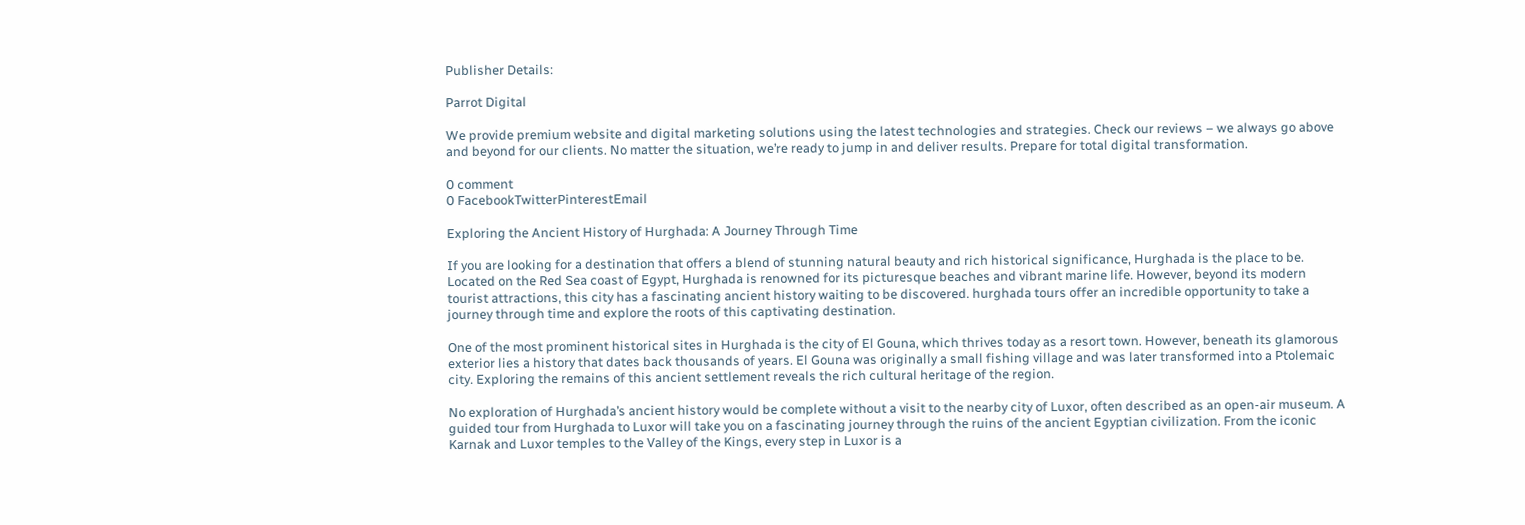Publisher Details:

Parrot Digital

We provide premium website and digital marketing solutions using the latest technologies and strategies. Check our reviews – we always go above and beyond for our clients. No matter the situation, we’re ready to jump in and deliver results. Prepare for total digital transformation.

0 comment
0 FacebookTwitterPinterestEmail

Exploring the Ancient History of Hurghada: A Journey Through Time

If you are looking for a destination that offers a blend of stunning natural beauty and rich historical significance, Hurghada is the place to be. Located on the Red Sea coast of Egypt, Hurghada is renowned for its picturesque beaches and vibrant marine life. However, beyond its modern tourist attractions, this city has a fascinating ancient history waiting to be discovered. hurghada tours offer an incredible opportunity to take a journey through time and explore the roots of this captivating destination.

One of the most prominent historical sites in Hurghada is the city of El Gouna, which thrives today as a resort town. However, beneath its glamorous exterior lies a history that dates back thousands of years. El Gouna was originally a small fishing village and was later transformed into a Ptolemaic city. Exploring the remains of this ancient settlement reveals the rich cultural heritage of the region.

No exploration of Hurghada’s ancient history would be complete without a visit to the nearby city of Luxor, often described as an open-air museum. A guided tour from Hurghada to Luxor will take you on a fascinating journey through the ruins of the ancient Egyptian civilization. From the iconic Karnak and Luxor temples to the Valley of the Kings, every step in Luxor is a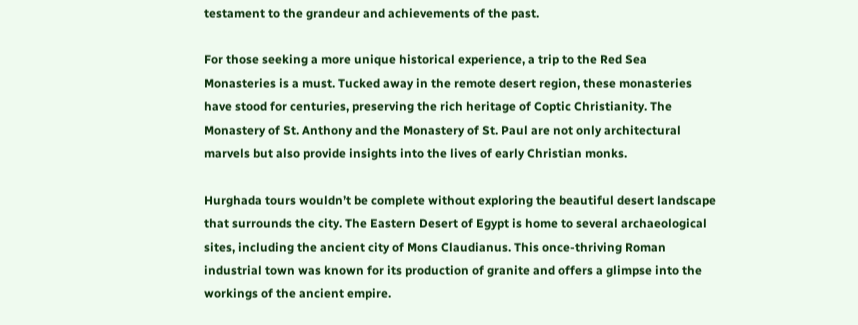testament to the grandeur and achievements of the past.

For those seeking a more unique historical experience, a trip to the Red Sea Monasteries is a must. Tucked away in the remote desert region, these monasteries have stood for centuries, preserving the rich heritage of Coptic Christianity. The Monastery of St. Anthony and the Monastery of St. Paul are not only architectural marvels but also provide insights into the lives of early Christian monks.

Hurghada tours wouldn’t be complete without exploring the beautiful desert landscape that surrounds the city. The Eastern Desert of Egypt is home to several archaeological sites, including the ancient city of Mons Claudianus. This once-thriving Roman industrial town was known for its production of granite and offers a glimpse into the workings of the ancient empire.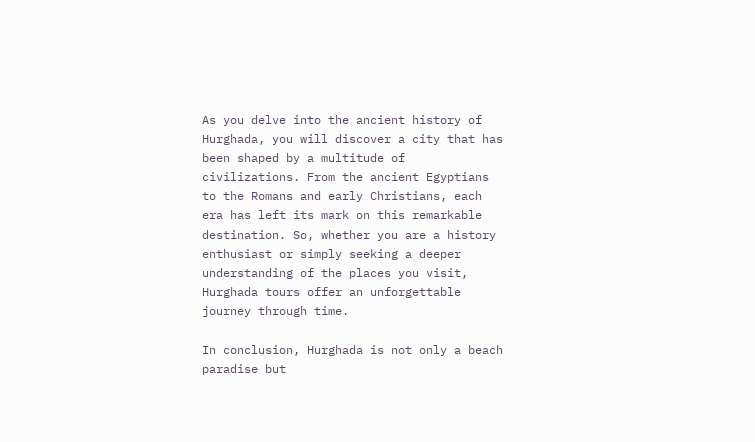As you delve into the ancient history of Hurghada, you will discover a city that has been shaped by a multitude of civilizations. From the ancient Egyptians to the Romans and early Christians, each era has left its mark on this remarkable destination. So, whether you are a history enthusiast or simply seeking a deeper understanding of the places you visit, Hurghada tours offer an unforgettable journey through time.

In conclusion, Hurghada is not only a beach paradise but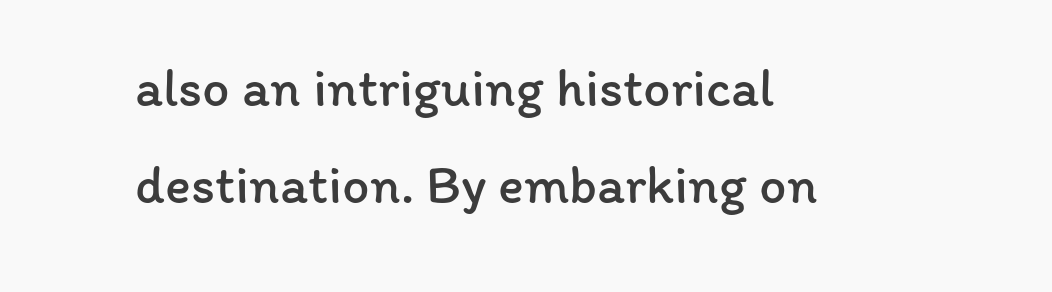also an intriguing historical destination. By embarking on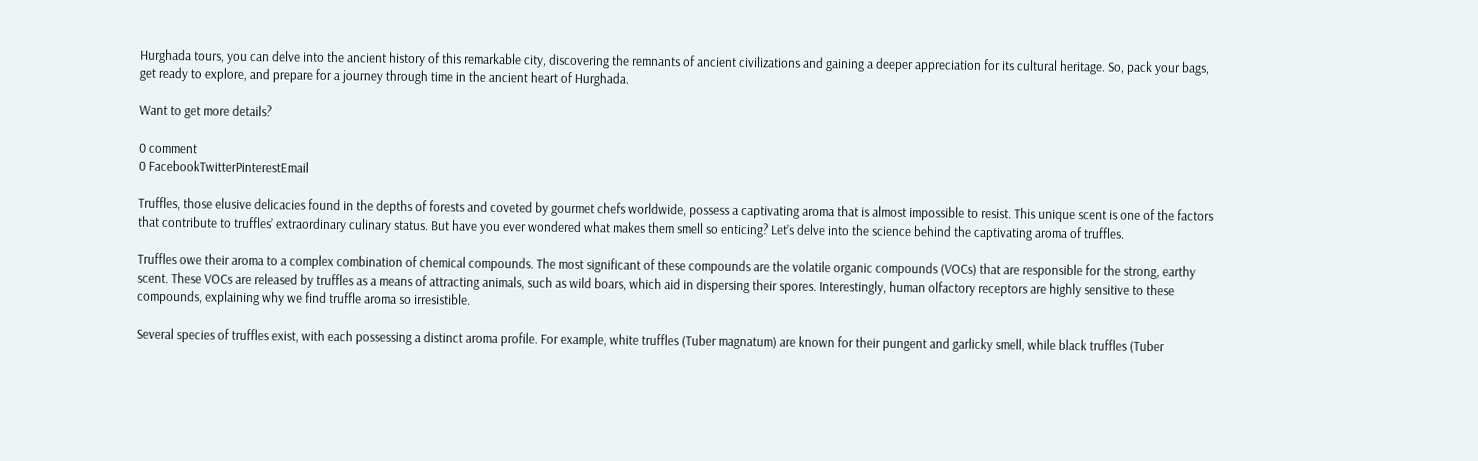Hurghada tours, you can delve into the ancient history of this remarkable city, discovering the remnants of ancient civilizations and gaining a deeper appreciation for its cultural heritage. So, pack your bags, get ready to explore, and prepare for a journey through time in the ancient heart of Hurghada.

Want to get more details?

0 comment
0 FacebookTwitterPinterestEmail

Truffles, those elusive delicacies found in the depths of forests and coveted by gourmet chefs worldwide, possess a captivating aroma that is almost impossible to resist. This unique scent is one of the factors that contribute to truffles’ extraordinary culinary status. But have you ever wondered what makes them smell so enticing? Let’s delve into the science behind the captivating aroma of truffles.

Truffles owe their aroma to a complex combination of chemical compounds. The most significant of these compounds are the volatile organic compounds (VOCs) that are responsible for the strong, earthy scent. These VOCs are released by truffles as a means of attracting animals, such as wild boars, which aid in dispersing their spores. Interestingly, human olfactory receptors are highly sensitive to these compounds, explaining why we find truffle aroma so irresistible.

Several species of truffles exist, with each possessing a distinct aroma profile. For example, white truffles (Tuber magnatum) are known for their pungent and garlicky smell, while black truffles (Tuber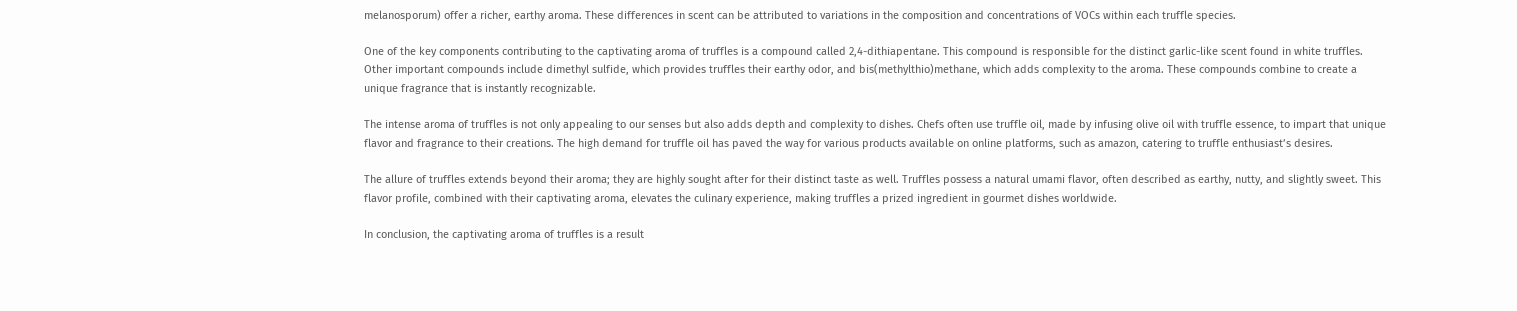melanosporum) offer a richer, earthy aroma. These differences in scent can be attributed to variations in the composition and concentrations of VOCs within each truffle species.

One of the key components contributing to the captivating aroma of truffles is a compound called 2,4-dithiapentane. This compound is responsible for the distinct garlic-like scent found in white truffles. Other important compounds include dimethyl sulfide, which provides truffles their earthy odor, and bis(methylthio)methane, which adds complexity to the aroma. These compounds combine to create a unique fragrance that is instantly recognizable.

The intense aroma of truffles is not only appealing to our senses but also adds depth and complexity to dishes. Chefs often use truffle oil, made by infusing olive oil with truffle essence, to impart that unique flavor and fragrance to their creations. The high demand for truffle oil has paved the way for various products available on online platforms, such as amazon, catering to truffle enthusiast’s desires.

The allure of truffles extends beyond their aroma; they are highly sought after for their distinct taste as well. Truffles possess a natural umami flavor, often described as earthy, nutty, and slightly sweet. This flavor profile, combined with their captivating aroma, elevates the culinary experience, making truffles a prized ingredient in gourmet dishes worldwide.

In conclusion, the captivating aroma of truffles is a result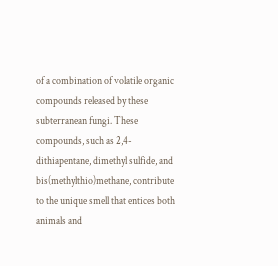of a combination of volatile organic compounds released by these subterranean fungi. These compounds, such as 2,4-dithiapentane, dimethyl sulfide, and bis(methylthio)methane, contribute to the unique smell that entices both animals and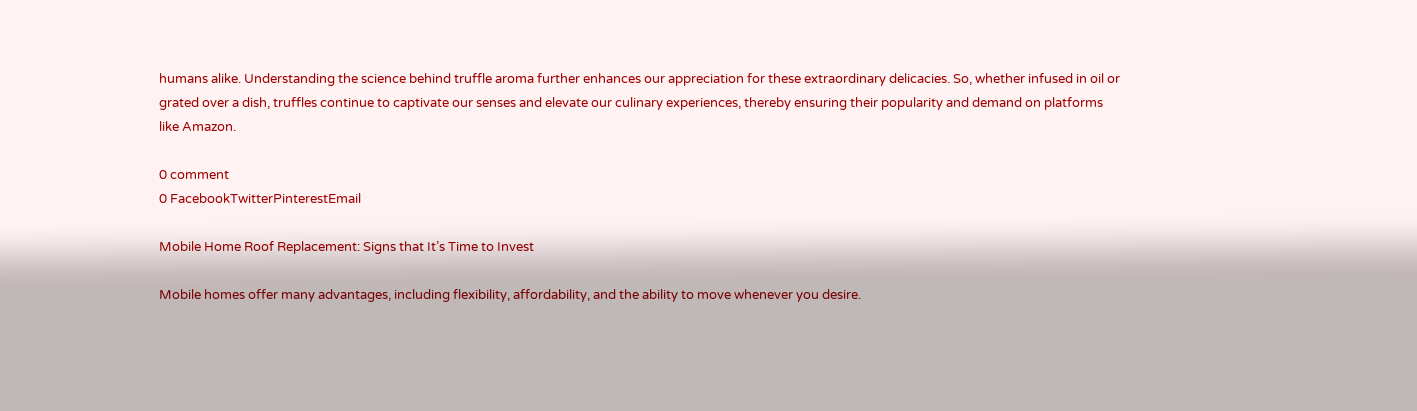humans alike. Understanding the science behind truffle aroma further enhances our appreciation for these extraordinary delicacies. So, whether infused in oil or grated over a dish, truffles continue to captivate our senses and elevate our culinary experiences, thereby ensuring their popularity and demand on platforms like Amazon.

0 comment
0 FacebookTwitterPinterestEmail

Mobile Home Roof Replacement: Signs that It’s Time to Invest

Mobile homes offer many advantages, including flexibility, affordability, and the ability to move whenever you desire.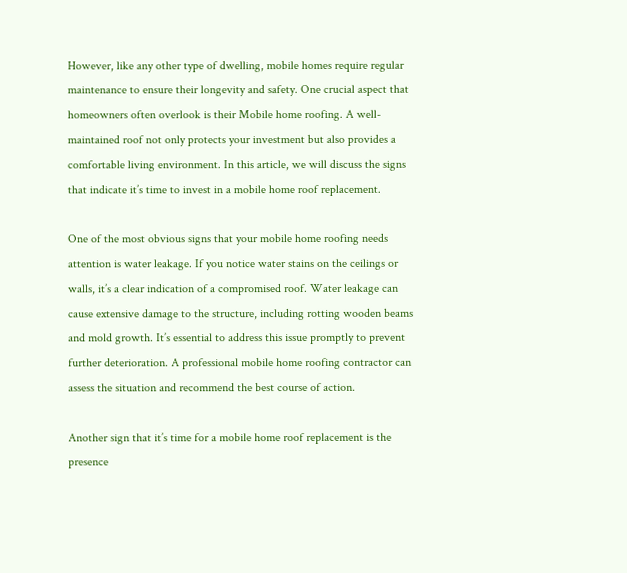However, like any other type of dwelling, mobile homes require regular maintenance to ensure their longevity and safety. One crucial aspect that homeowners often overlook is their Mobile home roofing. A well-maintained roof not only protects your investment but also provides a comfortable living environment. In this article, we will discuss the signs that indicate it’s time to invest in a mobile home roof replacement.

One of the most obvious signs that your mobile home roofing needs attention is water leakage. If you notice water stains on the ceilings or walls, it’s a clear indication of a compromised roof. Water leakage can cause extensive damage to the structure, including rotting wooden beams and mold growth. It’s essential to address this issue promptly to prevent further deterioration. A professional mobile home roofing contractor can assess the situation and recommend the best course of action.

Another sign that it’s time for a mobile home roof replacement is the presence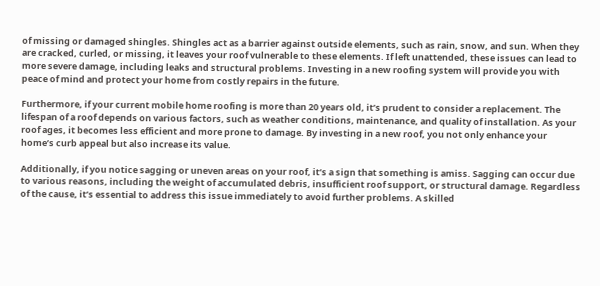of missing or damaged shingles. Shingles act as a barrier against outside elements, such as rain, snow, and sun. When they are cracked, curled, or missing, it leaves your roof vulnerable to these elements. If left unattended, these issues can lead to more severe damage, including leaks and structural problems. Investing in a new roofing system will provide you with peace of mind and protect your home from costly repairs in the future.

Furthermore, if your current mobile home roofing is more than 20 years old, it’s prudent to consider a replacement. The lifespan of a roof depends on various factors, such as weather conditions, maintenance, and quality of installation. As your roof ages, it becomes less efficient and more prone to damage. By investing in a new roof, you not only enhance your home’s curb appeal but also increase its value.

Additionally, if you notice sagging or uneven areas on your roof, it’s a sign that something is amiss. Sagging can occur due to various reasons, including the weight of accumulated debris, insufficient roof support, or structural damage. Regardless of the cause, it’s essential to address this issue immediately to avoid further problems. A skilled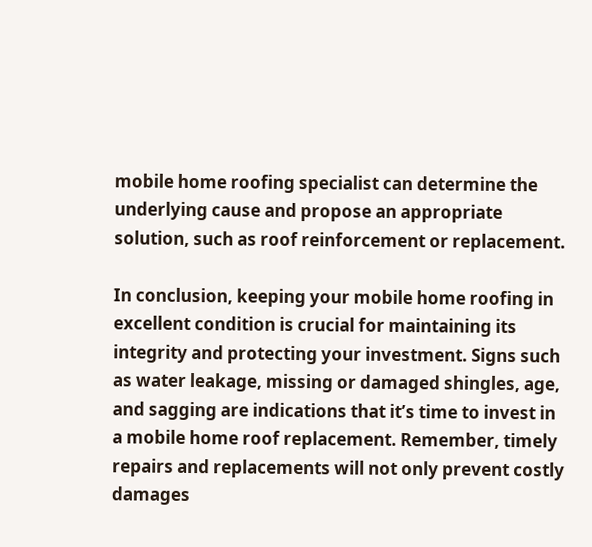mobile home roofing specialist can determine the underlying cause and propose an appropriate solution, such as roof reinforcement or replacement.

In conclusion, keeping your mobile home roofing in excellent condition is crucial for maintaining its integrity and protecting your investment. Signs such as water leakage, missing or damaged shingles, age, and sagging are indications that it’s time to invest in a mobile home roof replacement. Remember, timely repairs and replacements will not only prevent costly damages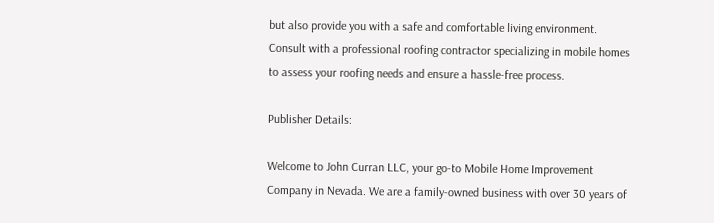but also provide you with a safe and comfortable living environment. Consult with a professional roofing contractor specializing in mobile homes to assess your roofing needs and ensure a hassle-free process.

Publisher Details:

Welcome to John Curran LLC, your go-to Mobile Home Improvement Company in Nevada. We are a family-owned business with over 30 years of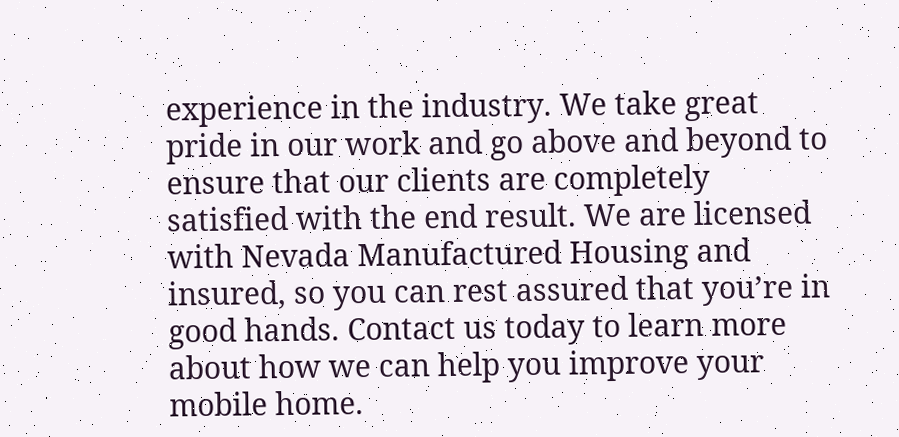experience in the industry. We take great pride in our work and go above and beyond to ensure that our clients are completely satisfied with the end result. We are licensed with Nevada Manufactured Housing and insured, so you can rest assured that you’re in good hands. Contact us today to learn more about how we can help you improve your mobile home.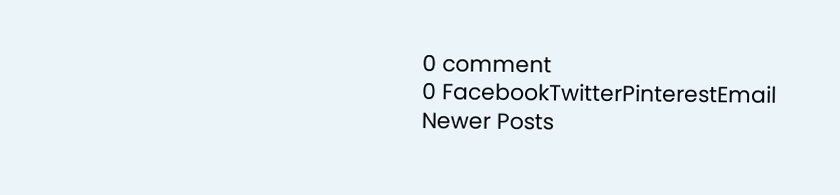0 comment
0 FacebookTwitterPinterestEmail
Newer Posts